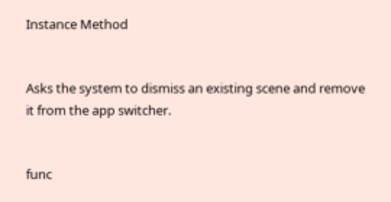Instance Method


Asks the system to dismiss an existing scene and remove it from the app switcher.


func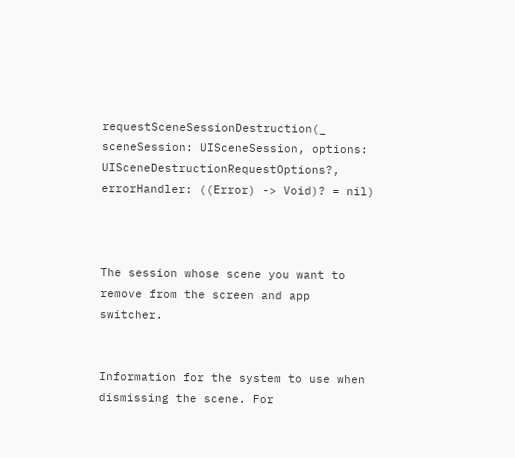requestSceneSessionDestruction(_ sceneSession: UISceneSession, options: UISceneDestructionRequestOptions?, errorHandler: ((Error) -> Void)? = nil)



The session whose scene you want to remove from the screen and app switcher.


Information for the system to use when dismissing the scene. For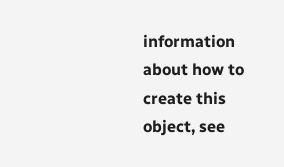information about how to create this object, see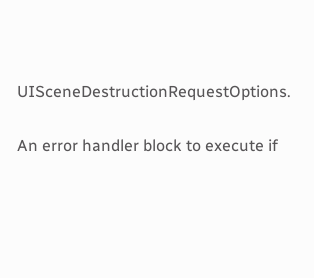UISceneDestructionRequestOptions.


An error handler block to execute if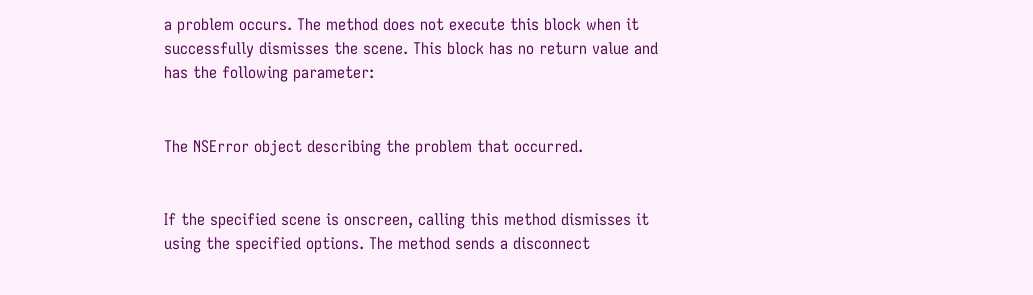a problem occurs. The method does not execute this block when it successfully dismisses the scene. This block has no return value and has the following parameter:


The NSError object describing the problem that occurred.


If the specified scene is onscreen, calling this method dismisses it using the specified options. The method sends a disconnect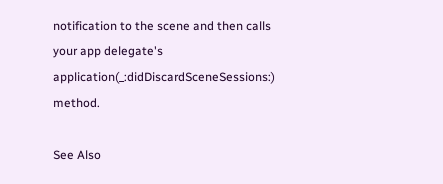notification to the scene and then calls your app delegate's application(_:didDiscardSceneSessions:) method.

See Also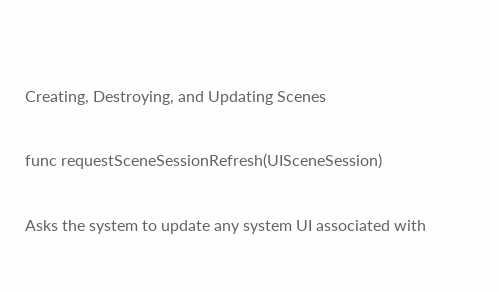Creating, Destroying, and Updating Scenes

func requestSceneSessionRefresh(UISceneSession)

Asks the system to update any system UI associated with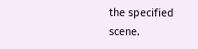the specified scene.